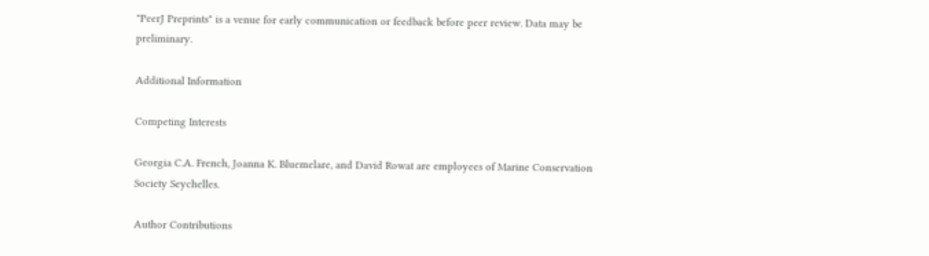"PeerJ Preprints" is a venue for early communication or feedback before peer review. Data may be preliminary.

Additional Information

Competing Interests

Georgia C.A. French, Joanna K. Bluemelare, and David Rowat are employees of Marine Conservation Society Seychelles.

Author Contributions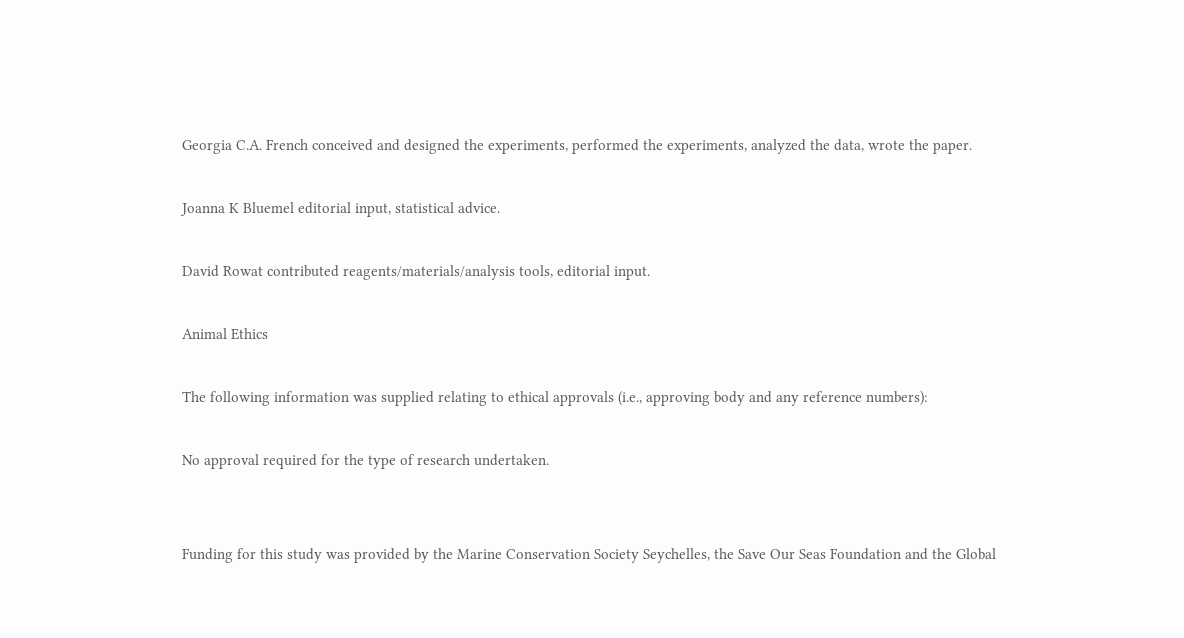Georgia C.A. French conceived and designed the experiments, performed the experiments, analyzed the data, wrote the paper.

Joanna K Bluemel editorial input, statistical advice.

David Rowat contributed reagents/materials/analysis tools, editorial input.

Animal Ethics

The following information was supplied relating to ethical approvals (i.e., approving body and any reference numbers):

No approval required for the type of research undertaken.


Funding for this study was provided by the Marine Conservation Society Seychelles, the Save Our Seas Foundation and the Global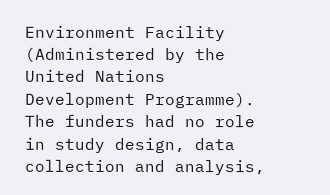Environment Facility (Administered by the United Nations Development Programme). The funders had no role in study design, data collection and analysis,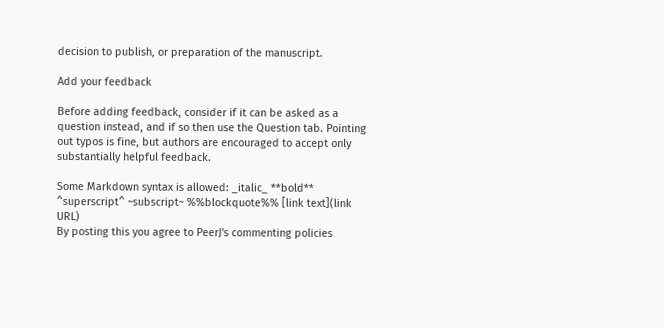decision to publish, or preparation of the manuscript.

Add your feedback

Before adding feedback, consider if it can be asked as a question instead, and if so then use the Question tab. Pointing out typos is fine, but authors are encouraged to accept only substantially helpful feedback.

Some Markdown syntax is allowed: _italic_ **bold** ^superscript^ ~subscript~ %%blockquote%% [link text](link URL)
By posting this you agree to PeerJ's commenting policies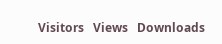Visitors   Views   Downloads